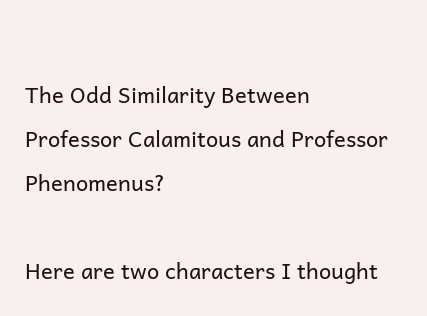The Odd Similarity Between Professor Calamitous and Professor Phenomenus?

Here are two characters I thought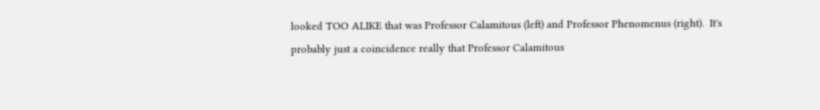looked TOO ALIKE that was Professor Calamitous (left) and Professor Phenomenus (right).  It's probably just a coincidence really that Professor Calamitous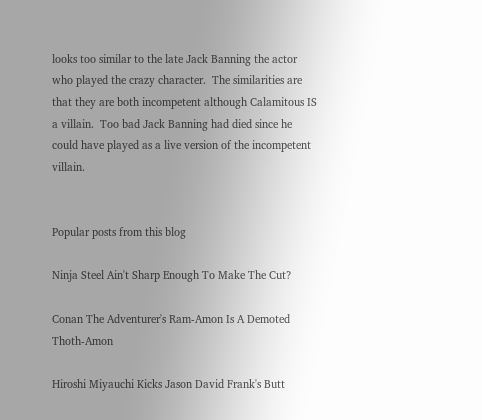looks too similar to the late Jack Banning the actor who played the crazy character.  The similarities are that they are both incompetent although Calamitous IS a villain.  Too bad Jack Banning had died since he could have played as a live version of the incompetent villain.


Popular posts from this blog

Ninja Steel Ain't Sharp Enough To Make The Cut?

Conan The Adventurer's Ram-Amon Is A Demoted Thoth-Amon

Hiroshi Miyauchi Kicks Jason David Frank's Butt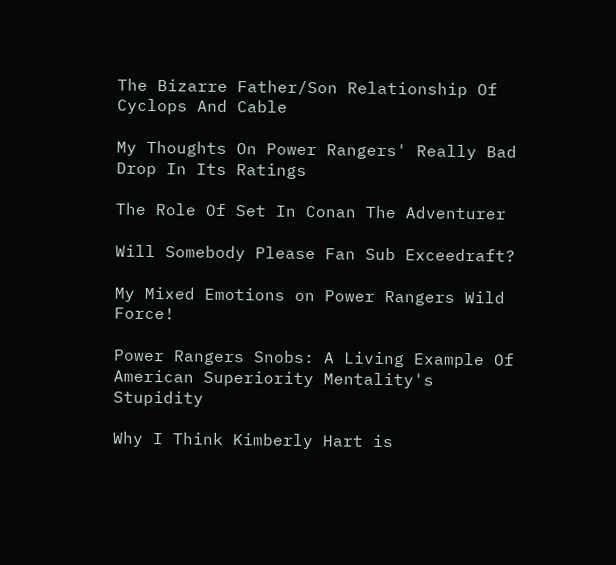The Bizarre Father/Son Relationship Of Cyclops And Cable

My Thoughts On Power Rangers' Really Bad Drop In Its Ratings

The Role Of Set In Conan The Adventurer

Will Somebody Please Fan Sub Exceedraft?

My Mixed Emotions on Power Rangers Wild Force!

Power Rangers Snobs: A Living Example Of American Superiority Mentality's Stupidity

Why I Think Kimberly Hart is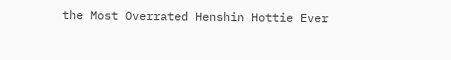the Most Overrated Henshin Hottie Ever